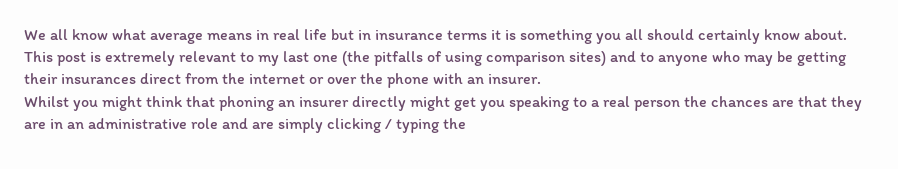We all know what average means in real life but in insurance terms it is something you all should certainly know about. This post is extremely relevant to my last one (the pitfalls of using comparison sites) and to anyone who may be getting their insurances direct from the internet or over the phone with an insurer.
Whilst you might think that phoning an insurer directly might get you speaking to a real person the chances are that they are in an administrative role and are simply clicking / typing the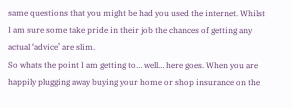same questions that you might be had you used the internet. Whilst I am sure some take pride in their job the chances of getting any actual ‘advice’ are slim.
So whats the point I am getting to… well… here goes. When you are happily plugging away buying your home or shop insurance on the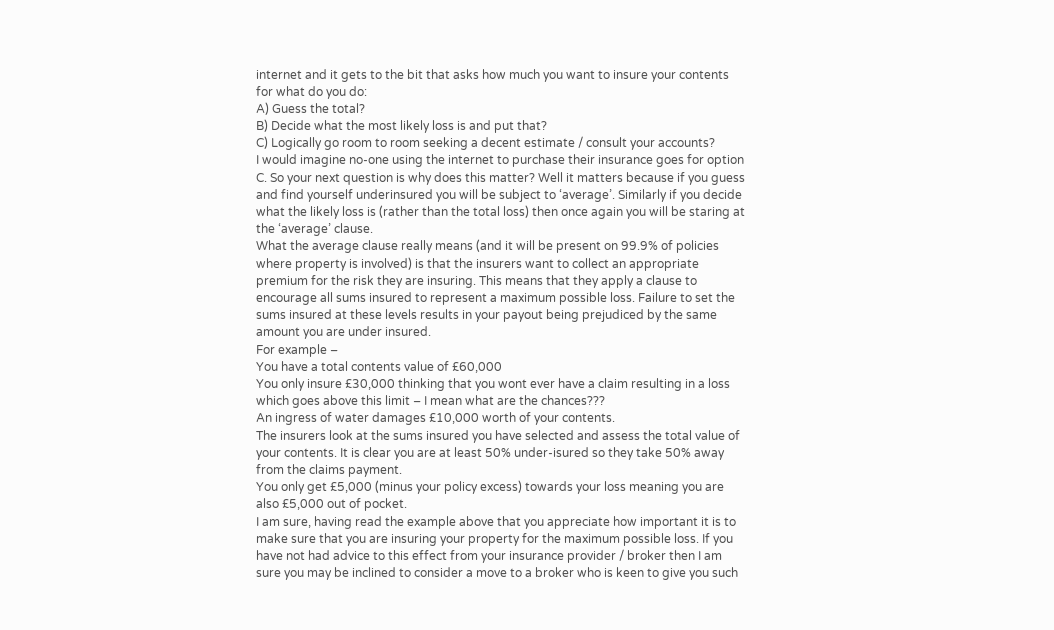internet and it gets to the bit that asks how much you want to insure your contents for what do you do:
A) Guess the total?
B) Decide what the most likely loss is and put that?
C) Logically go room to room seeking a decent estimate / consult your accounts?
I would imagine no-one using the internet to purchase their insurance goes for option C. So your next question is why does this matter? Well it matters because if you guess and find yourself underinsured you will be subject to ‘average’. Similarly if you decide what the likely loss is (rather than the total loss) then once again you will be staring at the ‘average’ clause.
What the average clause really means (and it will be present on 99.9% of policies where property is involved) is that the insurers want to collect an appropriate premium for the risk they are insuring. This means that they apply a clause to encourage all sums insured to represent a maximum possible loss. Failure to set the sums insured at these levels results in your payout being prejudiced by the same amount you are under insured.
For example –
You have a total contents value of £60,000
You only insure £30,000 thinking that you wont ever have a claim resulting in a loss which goes above this limit – I mean what are the chances???
An ingress of water damages £10,000 worth of your contents.
The insurers look at the sums insured you have selected and assess the total value of your contents. It is clear you are at least 50% under-isured so they take 50% away from the claims payment.
You only get £5,000 (minus your policy excess) towards your loss meaning you are also £5,000 out of pocket.
I am sure, having read the example above that you appreciate how important it is to make sure that you are insuring your property for the maximum possible loss. If you have not had advice to this effect from your insurance provider / broker then I am sure you may be inclined to consider a move to a broker who is keen to give you such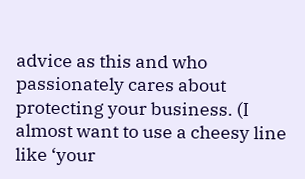advice as this and who passionately cares about protecting your business. (I almost want to use a cheesy line like ‘your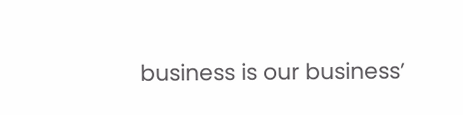business is our business’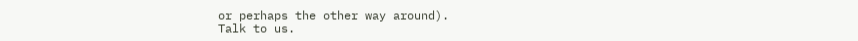or perhaps the other way around).
Talk to us.